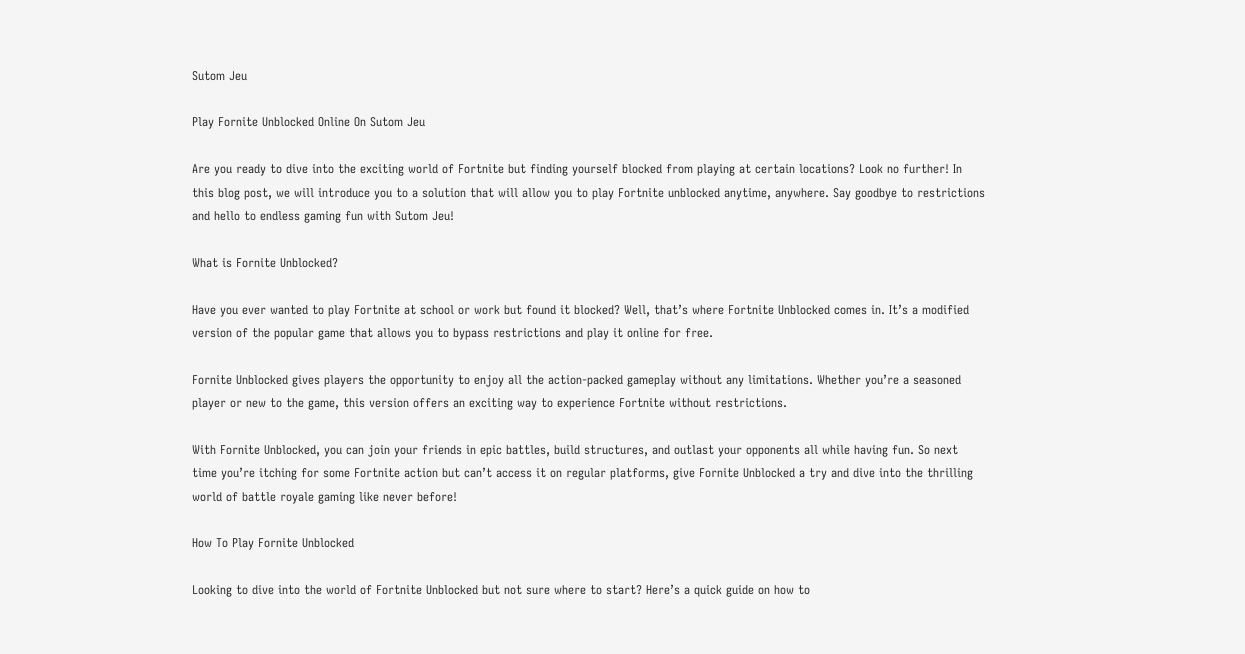Sutom Jeu

Play Fornite Unblocked Online On Sutom Jeu

Are you ready to dive into the exciting world of Fortnite but finding yourself blocked from playing at certain locations? Look no further! In this blog post, we will introduce you to a solution that will allow you to play Fortnite unblocked anytime, anywhere. Say goodbye to restrictions and hello to endless gaming fun with Sutom Jeu!

What is Fornite Unblocked?

Have you ever wanted to play Fortnite at school or work but found it blocked? Well, that’s where Fortnite Unblocked comes in. It’s a modified version of the popular game that allows you to bypass restrictions and play it online for free.

Fornite Unblocked gives players the opportunity to enjoy all the action-packed gameplay without any limitations. Whether you’re a seasoned player or new to the game, this version offers an exciting way to experience Fortnite without restrictions.

With Fornite Unblocked, you can join your friends in epic battles, build structures, and outlast your opponents all while having fun. So next time you’re itching for some Fortnite action but can’t access it on regular platforms, give Fornite Unblocked a try and dive into the thrilling world of battle royale gaming like never before!

How To Play Fornite Unblocked

Looking to dive into the world of Fortnite Unblocked but not sure where to start? Here’s a quick guide on how to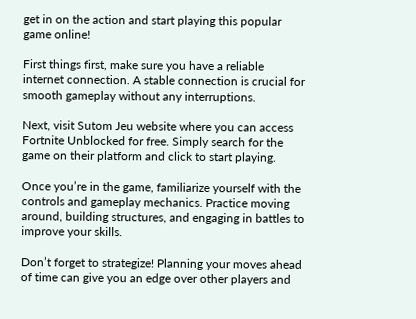get in on the action and start playing this popular game online!

First things first, make sure you have a reliable internet connection. A stable connection is crucial for smooth gameplay without any interruptions.

Next, visit Sutom Jeu website where you can access Fortnite Unblocked for free. Simply search for the game on their platform and click to start playing.

Once you’re in the game, familiarize yourself with the controls and gameplay mechanics. Practice moving around, building structures, and engaging in battles to improve your skills.

Don’t forget to strategize! Planning your moves ahead of time can give you an edge over other players and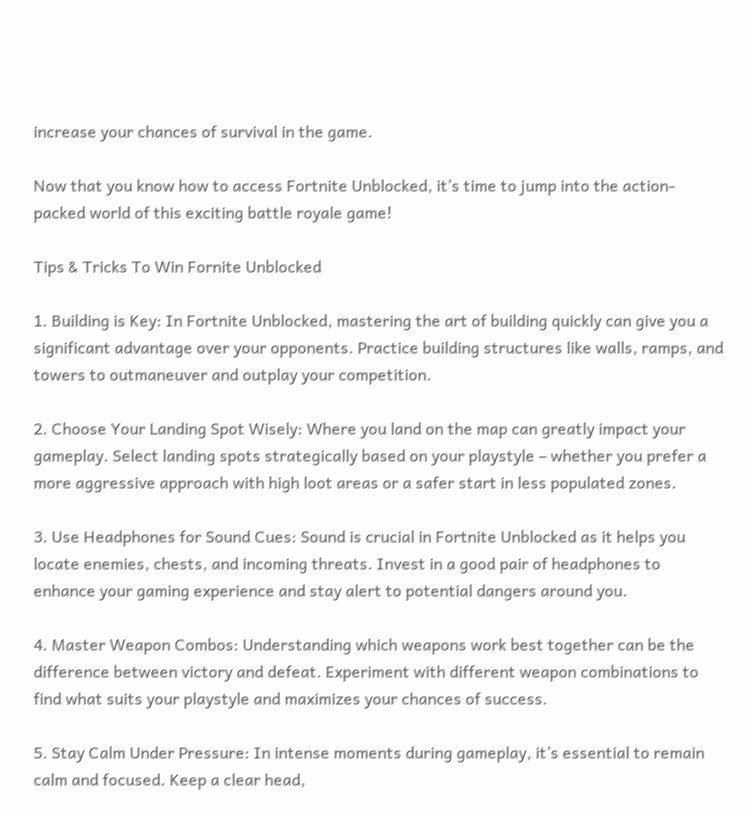increase your chances of survival in the game.

Now that you know how to access Fortnite Unblocked, it’s time to jump into the action-packed world of this exciting battle royale game!

Tips & Tricks To Win Fornite Unblocked

1. Building is Key: In Fortnite Unblocked, mastering the art of building quickly can give you a significant advantage over your opponents. Practice building structures like walls, ramps, and towers to outmaneuver and outplay your competition.

2. Choose Your Landing Spot Wisely: Where you land on the map can greatly impact your gameplay. Select landing spots strategically based on your playstyle – whether you prefer a more aggressive approach with high loot areas or a safer start in less populated zones.

3. Use Headphones for Sound Cues: Sound is crucial in Fortnite Unblocked as it helps you locate enemies, chests, and incoming threats. Invest in a good pair of headphones to enhance your gaming experience and stay alert to potential dangers around you.

4. Master Weapon Combos: Understanding which weapons work best together can be the difference between victory and defeat. Experiment with different weapon combinations to find what suits your playstyle and maximizes your chances of success.

5. Stay Calm Under Pressure: In intense moments during gameplay, it’s essential to remain calm and focused. Keep a clear head,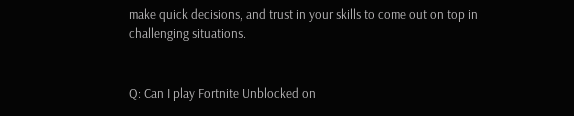make quick decisions, and trust in your skills to come out on top in challenging situations.


Q: Can I play Fortnite Unblocked on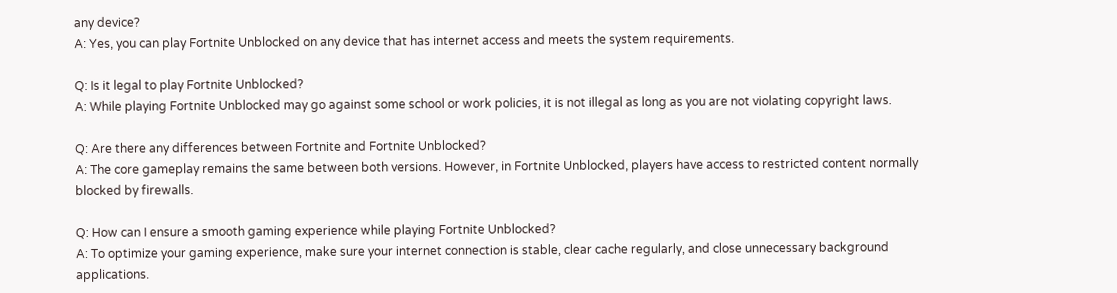any device?
A: Yes, you can play Fortnite Unblocked on any device that has internet access and meets the system requirements.

Q: Is it legal to play Fortnite Unblocked?
A: While playing Fortnite Unblocked may go against some school or work policies, it is not illegal as long as you are not violating copyright laws.

Q: Are there any differences between Fortnite and Fortnite Unblocked?
A: The core gameplay remains the same between both versions. However, in Fortnite Unblocked, players have access to restricted content normally blocked by firewalls.

Q: How can I ensure a smooth gaming experience while playing Fortnite Unblocked?
A: To optimize your gaming experience, make sure your internet connection is stable, clear cache regularly, and close unnecessary background applications.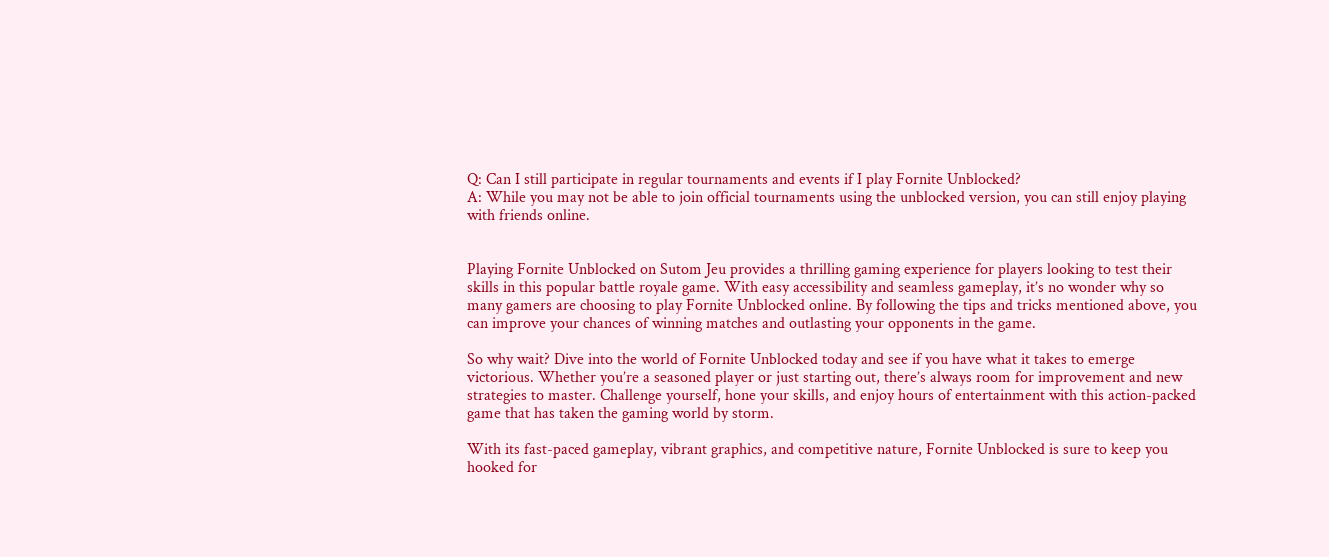Q: Can I still participate in regular tournaments and events if I play Fornite Unblocked?
A: While you may not be able to join official tournaments using the unblocked version, you can still enjoy playing with friends online.


Playing Fornite Unblocked on Sutom Jeu provides a thrilling gaming experience for players looking to test their skills in this popular battle royale game. With easy accessibility and seamless gameplay, it’s no wonder why so many gamers are choosing to play Fornite Unblocked online. By following the tips and tricks mentioned above, you can improve your chances of winning matches and outlasting your opponents in the game.

So why wait? Dive into the world of Fornite Unblocked today and see if you have what it takes to emerge victorious. Whether you’re a seasoned player or just starting out, there’s always room for improvement and new strategies to master. Challenge yourself, hone your skills, and enjoy hours of entertainment with this action-packed game that has taken the gaming world by storm.

With its fast-paced gameplay, vibrant graphics, and competitive nature, Fornite Unblocked is sure to keep you hooked for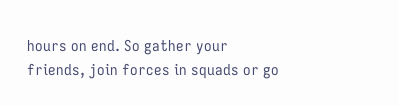hours on end. So gather your friends, join forces in squads or go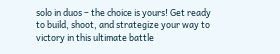solo in duos – the choice is yours! Get ready to build, shoot, and strategize your way to victory in this ultimate battle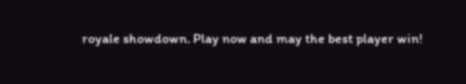royale showdown. Play now and may the best player win!